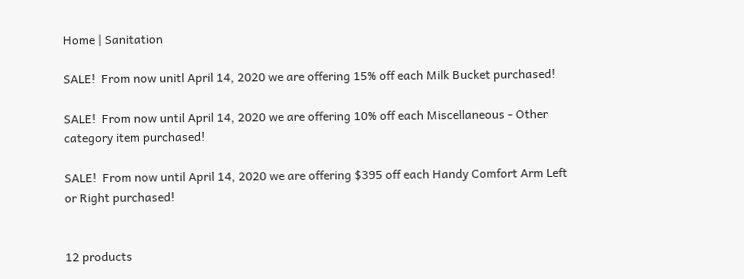Home | Sanitation

SALE!  From now unitl April 14, 2020 we are offering 15% off each Milk Bucket purchased!

SALE!  From now until April 14, 2020 we are offering 10% off each Miscellaneous - Other category item purchased!

SALE!  From now until April 14, 2020 we are offering $395 off each Handy Comfort Arm Left or Right purchased!


12 products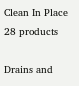Clean In Place
28 products

Drains and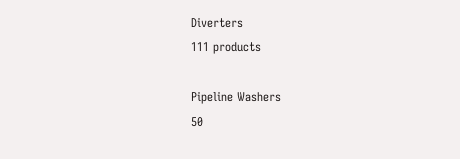Diverters
111 products

Pipeline Washers
50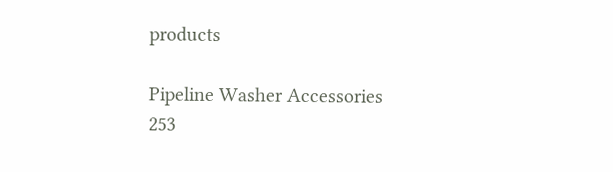products

Pipeline Washer Accessories
253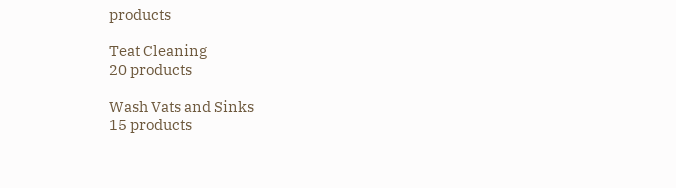products

Teat Cleaning
20 products

Wash Vats and Sinks
15 products